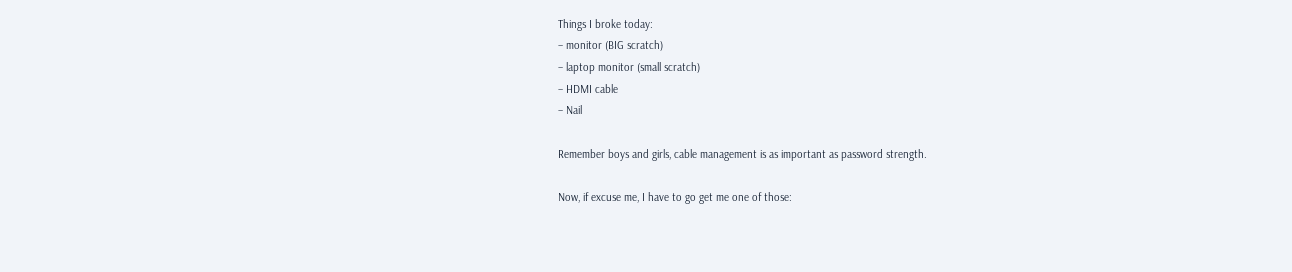Things I broke today:
– monitor (BIG scratch)
– laptop monitor (small scratch)
– HDMI cable
– Nail

Remember boys and girls, cable management is as important as password strength.

Now, if excuse me, I have to go get me one of those: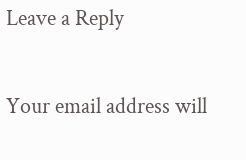Leave a Reply

Your email address will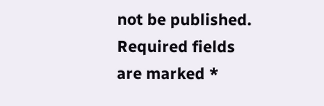not be published. Required fields are marked *